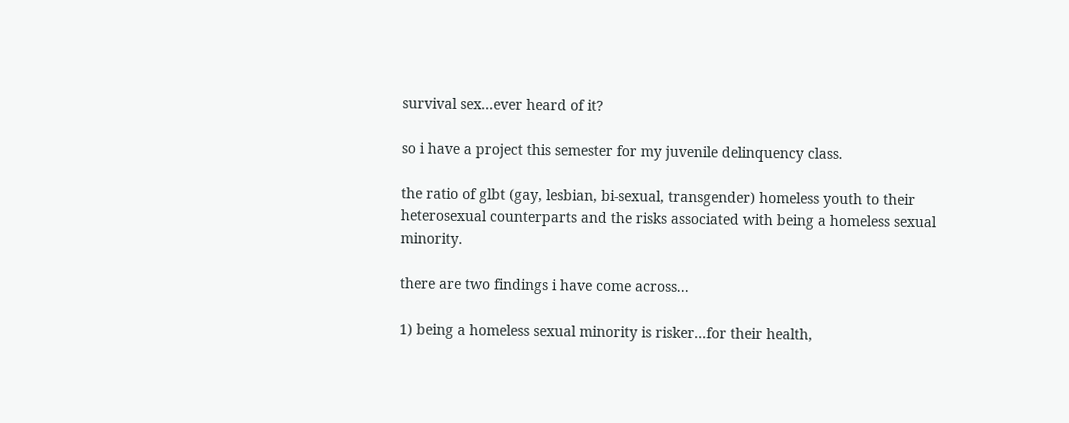survival sex...ever heard of it?

so i have a project this semester for my juvenile delinquency class.

the ratio of glbt (gay, lesbian, bi-sexual, transgender) homeless youth to their heterosexual counterparts and the risks associated with being a homeless sexual minority.

there are two findings i have come across...

1) being a homeless sexual minority is risker...for their health,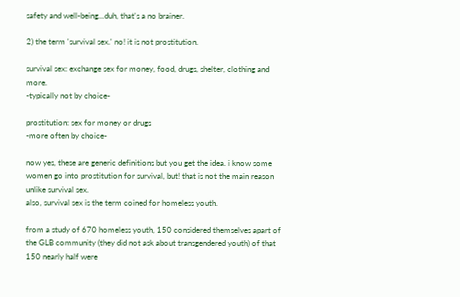safety and well-being...duh, that's a no brainer.

2) the term 'survival sex.' no! it is not prostitution.

survival sex: exchange sex for money, food, drugs, shelter, clothing and more.
-typically not by choice-

prostitution: sex for money or drugs
-more often by choice-

now yes, these are generic definitions but you get the idea. i know some women go into prostitution for survival, but! that is not the main reason unlike survival sex.
also, survival sex is the term coined for homeless youth.

from a study of 670 homeless youth, 150 considered themselves apart of the GLB community (they did not ask about transgendered youth) of that 150 nearly half were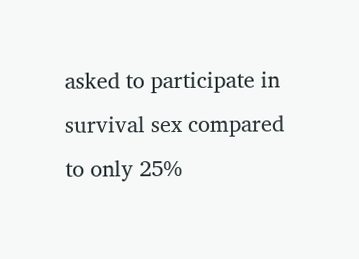asked to participate in survival sex compared to only 25%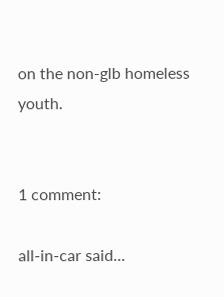on the non-glb homeless youth.


1 comment:

all-in-car said...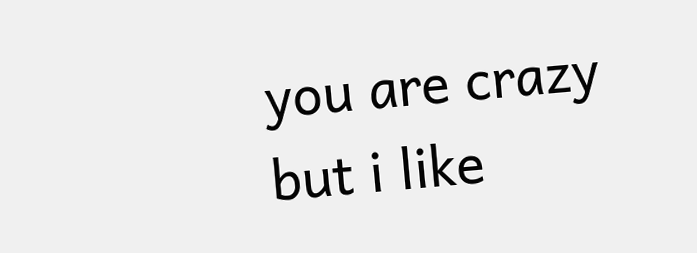you are crazy but i like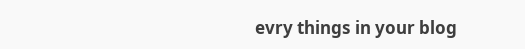evry things in your blog